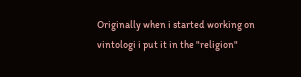Originally when i started working on vintologi i put it in the "religion"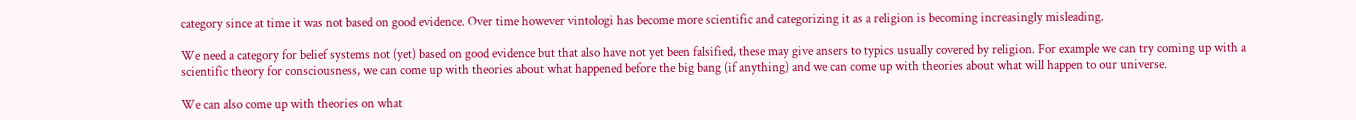category since at time it was not based on good evidence. Over time however vintologi has become more scientific and categorizing it as a religion is becoming increasingly misleading.

We need a category for belief systems not (yet) based on good evidence but that also have not yet been falsified, these may give ansers to typics usually covered by religion. For example we can try coming up with a scientific theory for consciousness, we can come up with theories about what happened before the big bang (if anything) and we can come up with theories about what will happen to our universe.

We can also come up with theories on what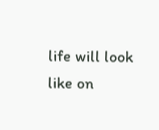life will look like on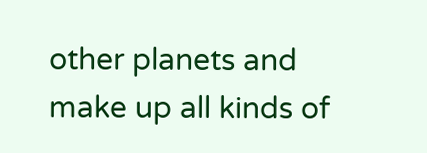other planets and make up all kinds of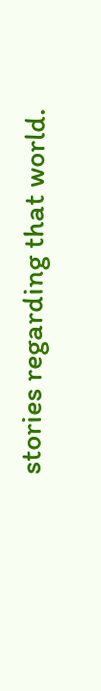stories regarding that world.